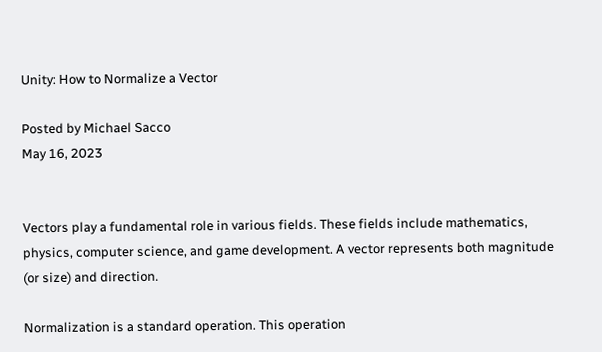Unity: How to Normalize a Vector

Posted by Michael Sacco
May 16, 2023


Vectors play a fundamental role in various fields. These fields include mathematics, physics, computer science, and game development. A vector represents both magnitude (or size) and direction.

Normalization is a standard operation. This operation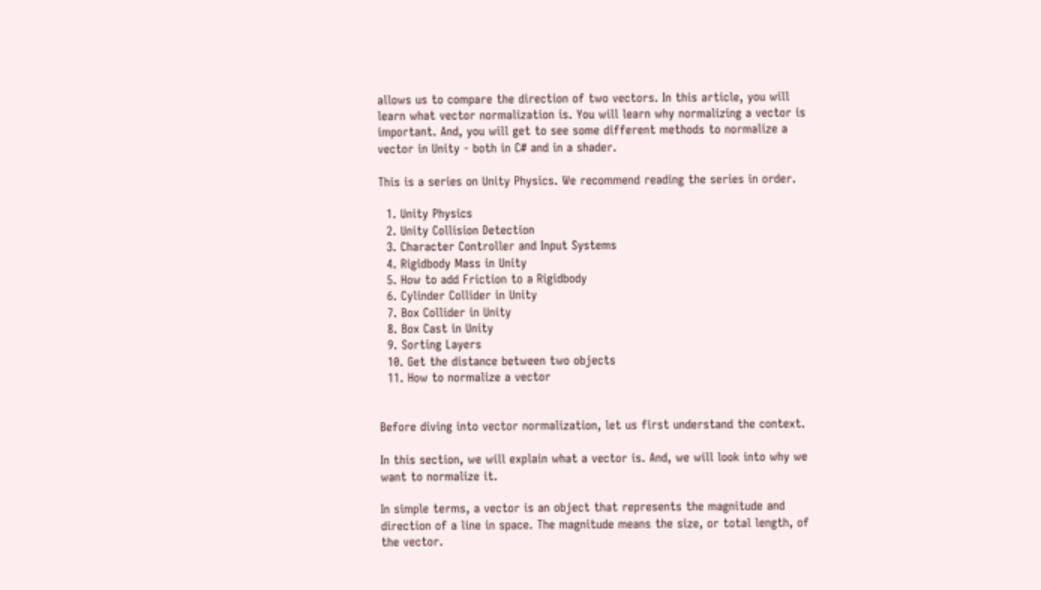allows us to compare the direction of two vectors. In this article, you will learn what vector normalization is. You will learn why normalizing a vector is important. And, you will get to see some different methods to normalize a vector in Unity - both in C# and in a shader.

This is a series on Unity Physics. We recommend reading the series in order.

  1. Unity Physics
  2. Unity Collision Detection
  3. Character Controller and Input Systems
  4. Rigidbody Mass in Unity
  5. How to add Friction to a Rigidbody
  6. Cylinder Collider in Unity
  7. Box Collider in Unity
  8. Box Cast in Unity
  9. Sorting Layers
  10. Get the distance between two objects
  11. How to normalize a vector


Before diving into vector normalization, let us first understand the context.

In this section, we will explain what a vector is. And, we will look into why we want to normalize it.

In simple terms, a vector is an object that represents the magnitude and direction of a line in space. The magnitude means the size, or total length, of the vector.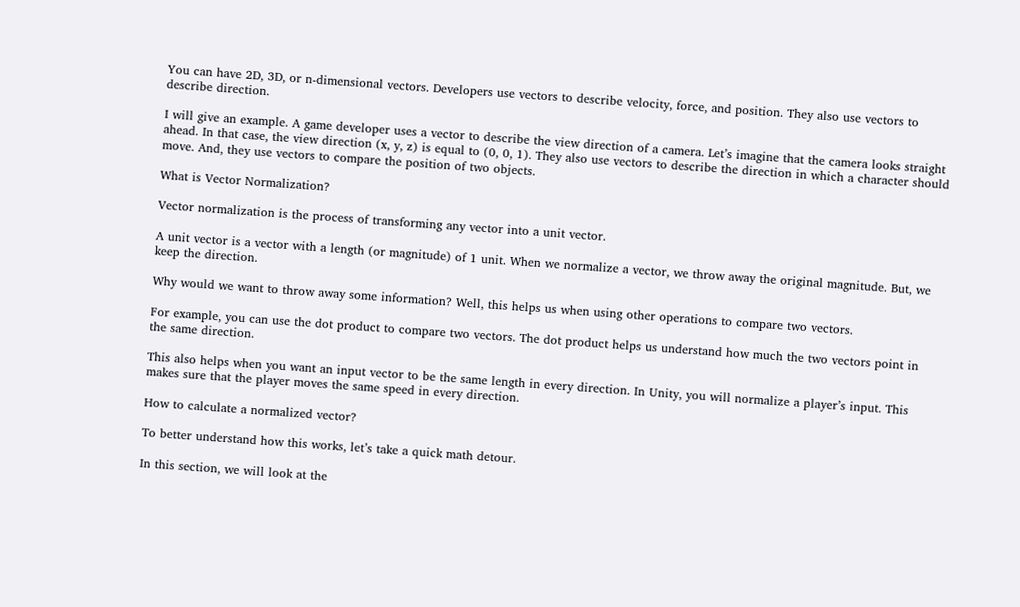You can have 2D, 3D, or n-dimensional vectors. Developers use vectors to describe velocity, force, and position. They also use vectors to describe direction.

I will give an example. A game developer uses a vector to describe the view direction of a camera. Let’s imagine that the camera looks straight ahead. In that case, the view direction (x, y, z) is equal to (0, 0, 1). They also use vectors to describe the direction in which a character should move. And, they use vectors to compare the position of two objects.

What is Vector Normalization?

Vector normalization is the process of transforming any vector into a unit vector.

A unit vector is a vector with a length (or magnitude) of 1 unit. When we normalize a vector, we throw away the original magnitude. But, we keep the direction.

Why would we want to throw away some information? Well, this helps us when using other operations to compare two vectors.

For example, you can use the dot product to compare two vectors. The dot product helps us understand how much the two vectors point in the same direction.

This also helps when you want an input vector to be the same length in every direction. In Unity, you will normalize a player’s input. This makes sure that the player moves the same speed in every direction.

How to calculate a normalized vector?

To better understand how this works, let’s take a quick math detour.

In this section, we will look at the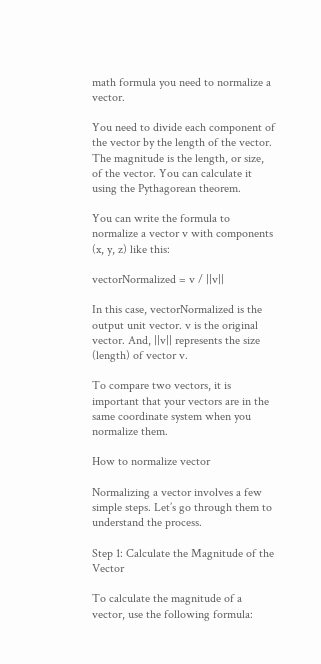math formula you need to normalize a vector.

You need to divide each component of the vector by the length of the vector. The magnitude is the length, or size, of the vector. You can calculate it using the Pythagorean theorem.

You can write the formula to normalize a vector v with components (x, y, z) like this:

vectorNormalized = v / ||v||

In this case, vectorNormalized is the output unit vector. v is the original vector. And, ||v|| represents the size (length) of vector v.

To compare two vectors, it is important that your vectors are in the same coordinate system when you normalize them.

How to normalize vector

Normalizing a vector involves a few simple steps. Let’s go through them to understand the process.

Step 1: Calculate the Magnitude of the Vector

To calculate the magnitude of a vector, use the following formula: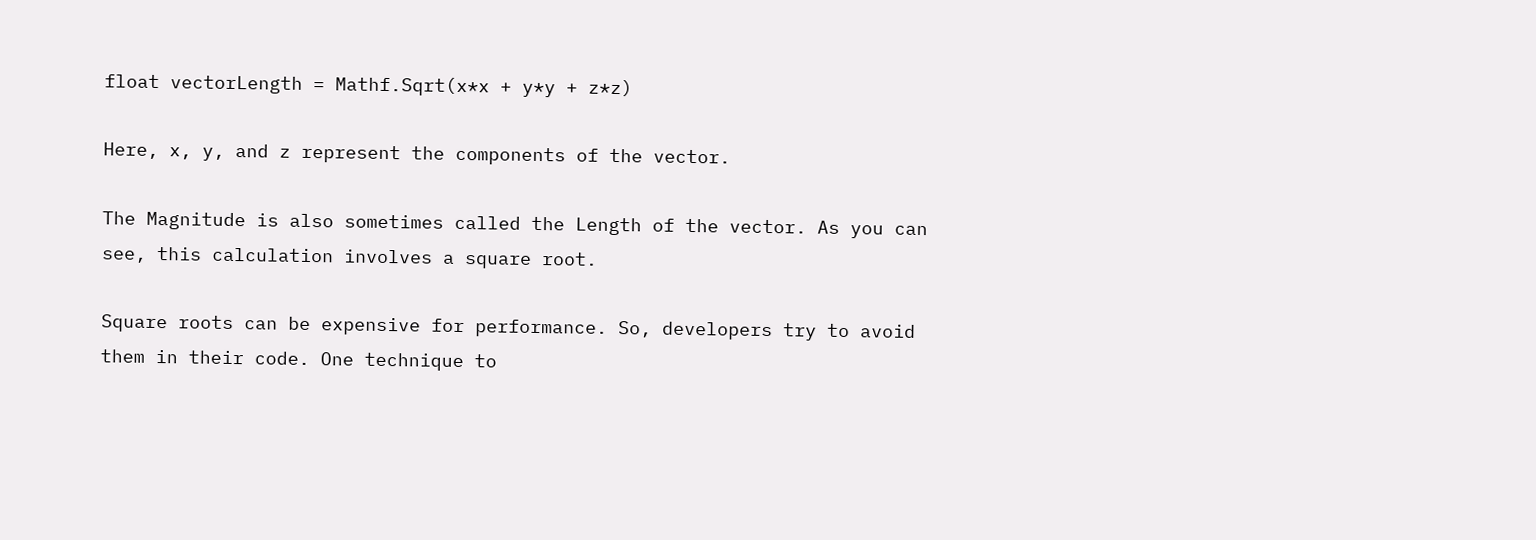float vectorLength = Mathf.Sqrt(x*x + y*y + z*z)

Here, x, y, and z represent the components of the vector.

The Magnitude is also sometimes called the Length of the vector. As you can see, this calculation involves a square root.

Square roots can be expensive for performance. So, developers try to avoid them in their code. One technique to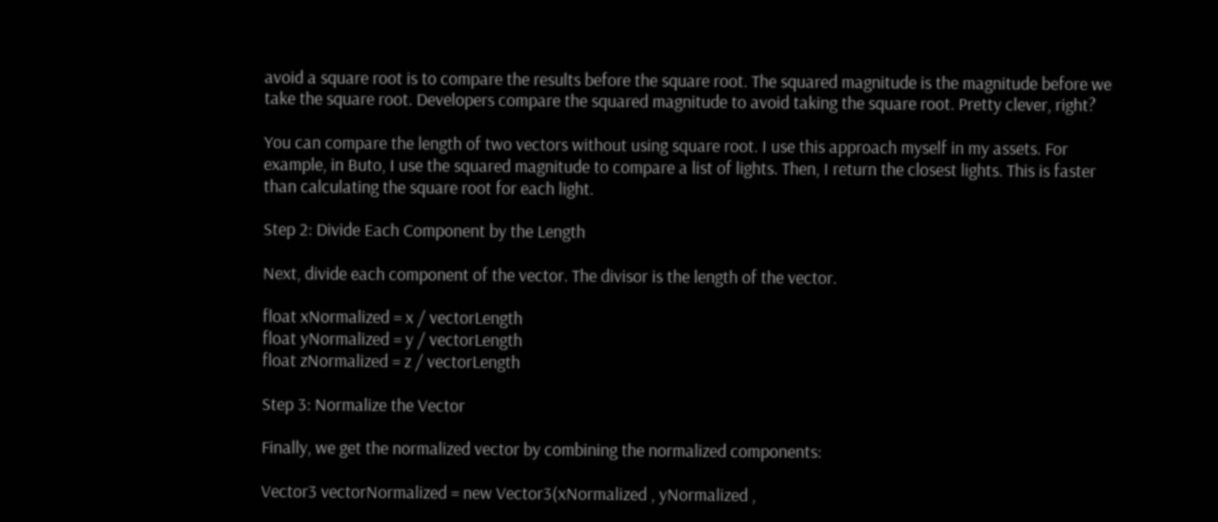avoid a square root is to compare the results before the square root. The squared magnitude is the magnitude before we take the square root. Developers compare the squared magnitude to avoid taking the square root. Pretty clever, right?

You can compare the length of two vectors without using square root. I use this approach myself in my assets. For example, in Buto, I use the squared magnitude to compare a list of lights. Then, I return the closest lights. This is faster than calculating the square root for each light.

Step 2: Divide Each Component by the Length

Next, divide each component of the vector. The divisor is the length of the vector.

float xNormalized = x / vectorLength
float yNormalized = y / vectorLength
float zNormalized = z / vectorLength

Step 3: Normalize the Vector

Finally, we get the normalized vector by combining the normalized components:

Vector3 vectorNormalized = new Vector3(xNormalized , yNormalized ,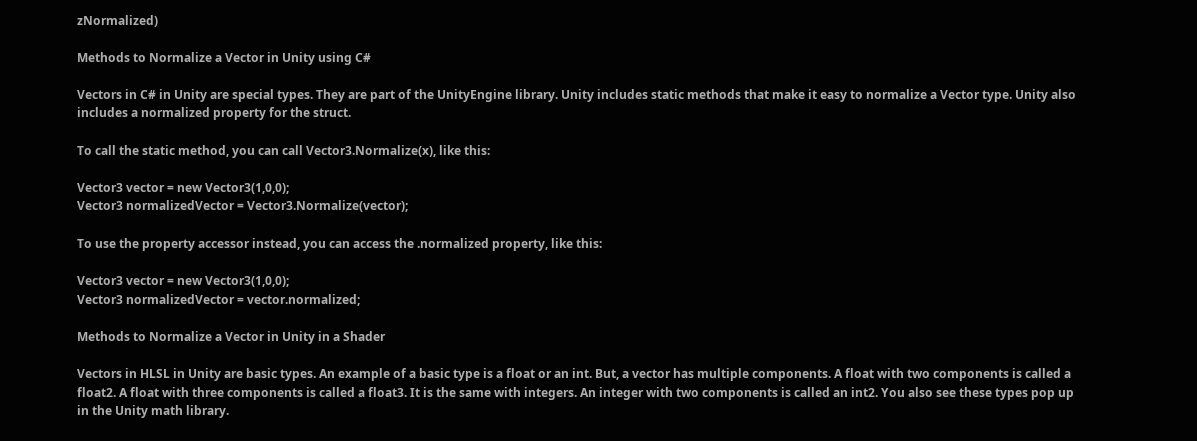zNormalized)

Methods to Normalize a Vector in Unity using C#

Vectors in C# in Unity are special types. They are part of the UnityEngine library. Unity includes static methods that make it easy to normalize a Vector type. Unity also includes a normalized property for the struct.

To call the static method, you can call Vector3.Normalize(x), like this:

Vector3 vector = new Vector3(1,0,0);
Vector3 normalizedVector = Vector3.Normalize(vector);

To use the property accessor instead, you can access the .normalized property, like this:

Vector3 vector = new Vector3(1,0,0);
Vector3 normalizedVector = vector.normalized;

Methods to Normalize a Vector in Unity in a Shader

Vectors in HLSL in Unity are basic types. An example of a basic type is a float or an int. But, a vector has multiple components. A float with two components is called a float2. A float with three components is called a float3. It is the same with integers. An integer with two components is called an int2. You also see these types pop up in the Unity math library.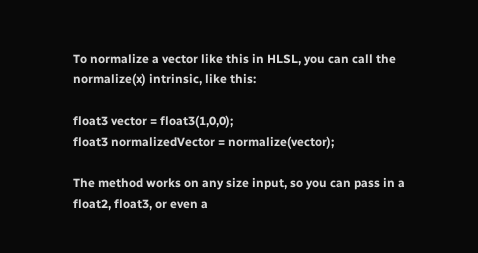To normalize a vector like this in HLSL, you can call the normalize(x) intrinsic, like this:

float3 vector = float3(1,0,0);
float3 normalizedVector = normalize(vector);

The method works on any size input, so you can pass in a float2, float3, or even a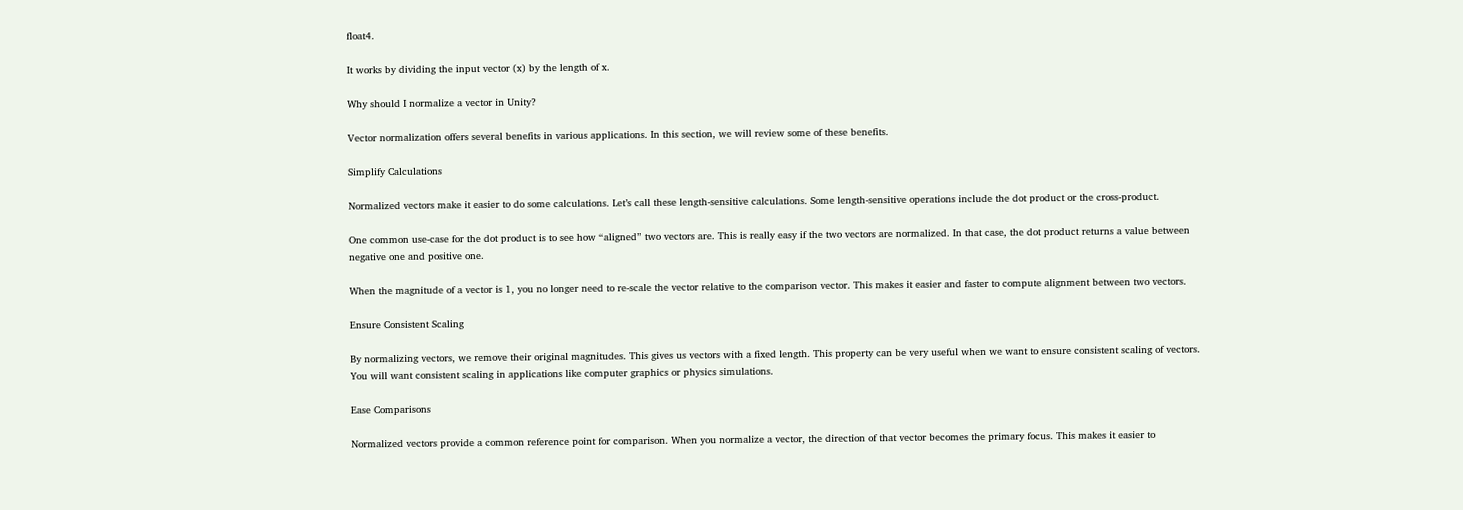float4.

It works by dividing the input vector (x) by the length of x.

Why should I normalize a vector in Unity?

Vector normalization offers several benefits in various applications. In this section, we will review some of these benefits.

Simplify Calculations

Normalized vectors make it easier to do some calculations. Let’s call these length-sensitive calculations. Some length-sensitive operations include the dot product or the cross-product.

One common use-case for the dot product is to see how “aligned” two vectors are. This is really easy if the two vectors are normalized. In that case, the dot product returns a value between negative one and positive one.

When the magnitude of a vector is 1, you no longer need to re-scale the vector relative to the comparison vector. This makes it easier and faster to compute alignment between two vectors.

Ensure Consistent Scaling

By normalizing vectors, we remove their original magnitudes. This gives us vectors with a fixed length. This property can be very useful when we want to ensure consistent scaling of vectors. You will want consistent scaling in applications like computer graphics or physics simulations.

Ease Comparisons

Normalized vectors provide a common reference point for comparison. When you normalize a vector, the direction of that vector becomes the primary focus. This makes it easier to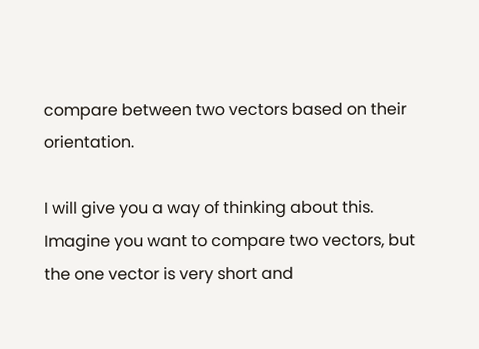compare between two vectors based on their orientation.

I will give you a way of thinking about this. Imagine you want to compare two vectors, but the one vector is very short and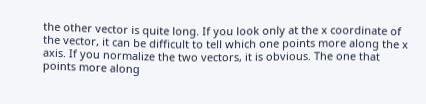the other vector is quite long. If you look only at the x coordinate of the vector, it can be difficult to tell which one points more along the x axis. If you normalize the two vectors, it is obvious. The one that points more along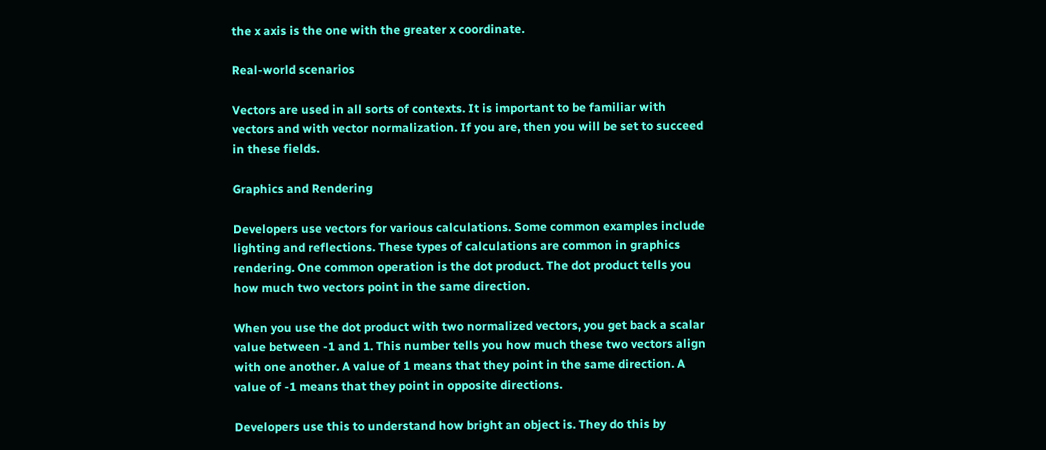the x axis is the one with the greater x coordinate.

Real-world scenarios

Vectors are used in all sorts of contexts. It is important to be familiar with vectors and with vector normalization. If you are, then you will be set to succeed in these fields.

Graphics and Rendering

Developers use vectors for various calculations. Some common examples include lighting and reflections. These types of calculations are common in graphics rendering. One common operation is the dot product. The dot product tells you how much two vectors point in the same direction.

When you use the dot product with two normalized vectors, you get back a scalar value between -1 and 1. This number tells you how much these two vectors align with one another. A value of 1 means that they point in the same direction. A value of -1 means that they point in opposite directions.

Developers use this to understand how bright an object is. They do this by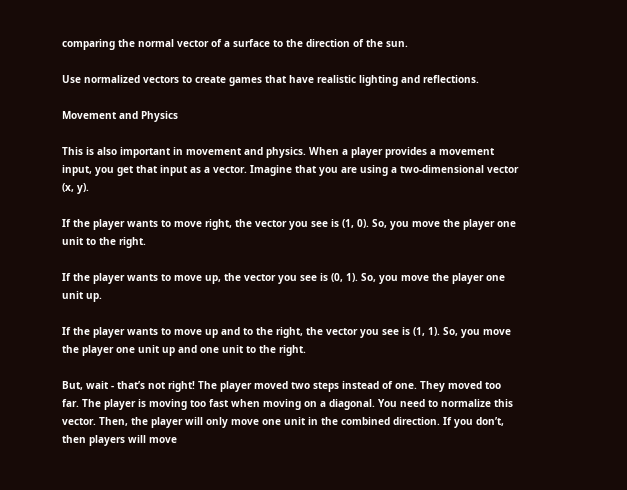comparing the normal vector of a surface to the direction of the sun.

Use normalized vectors to create games that have realistic lighting and reflections.

Movement and Physics

This is also important in movement and physics. When a player provides a movement input, you get that input as a vector. Imagine that you are using a two-dimensional vector (x, y).

If the player wants to move right, the vector you see is (1, 0). So, you move the player one unit to the right.

If the player wants to move up, the vector you see is (0, 1). So, you move the player one unit up.

If the player wants to move up and to the right, the vector you see is (1, 1). So, you move the player one unit up and one unit to the right.

But, wait - that’s not right! The player moved two steps instead of one. They moved too far. The player is moving too fast when moving on a diagonal. You need to normalize this vector. Then, the player will only move one unit in the combined direction. If you don’t, then players will move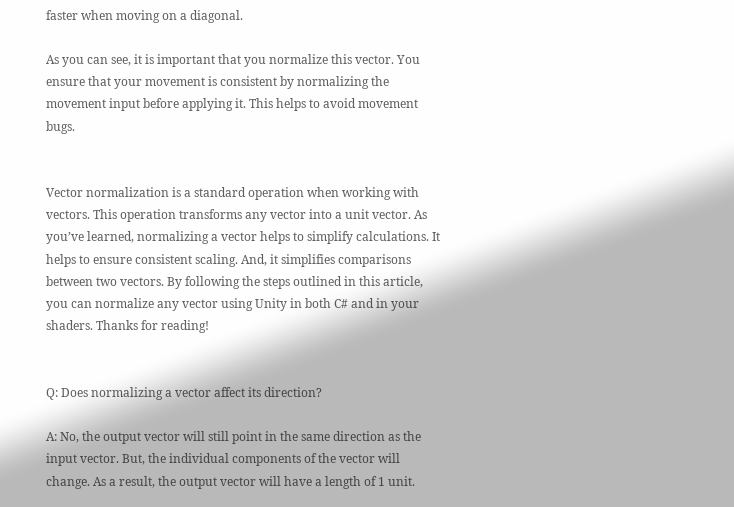faster when moving on a diagonal.

As you can see, it is important that you normalize this vector. You ensure that your movement is consistent by normalizing the movement input before applying it. This helps to avoid movement bugs.


Vector normalization is a standard operation when working with vectors. This operation transforms any vector into a unit vector. As you’ve learned, normalizing a vector helps to simplify calculations. It helps to ensure consistent scaling. And, it simplifies comparisons between two vectors. By following the steps outlined in this article, you can normalize any vector using Unity in both C# and in your shaders. Thanks for reading!


Q: Does normalizing a vector affect its direction?

A: No, the output vector will still point in the same direction as the input vector. But, the individual components of the vector will change. As a result, the output vector will have a length of 1 unit.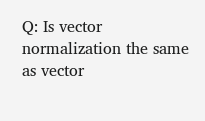Q: Is vector normalization the same as vector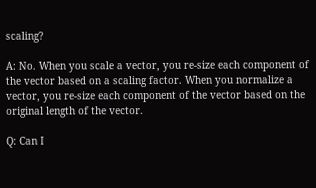scaling?

A: No. When you scale a vector, you re-size each component of the vector based on a scaling factor. When you normalize a vector, you re-size each component of the vector based on the original length of the vector.

Q: Can I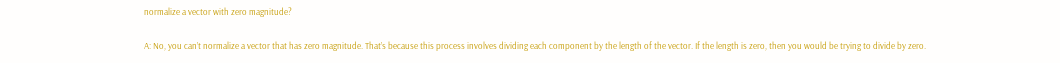normalize a vector with zero magnitude?

A: No, you can’t normalize a vector that has zero magnitude. That’s because this process involves dividing each component by the length of the vector. If the length is zero, then you would be trying to divide by zero.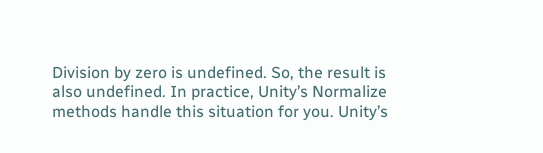Division by zero is undefined. So, the result is also undefined. In practice, Unity’s Normalize methods handle this situation for you. Unity’s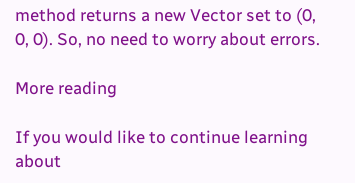method returns a new Vector set to (0, 0, 0). So, no need to worry about errors.

More reading

If you would like to continue learning about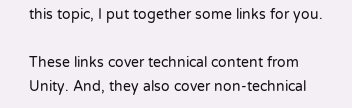this topic, I put together some links for you.

These links cover technical content from Unity. And, they also cover non-technical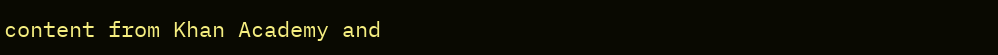content from Khan Academy and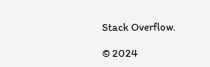Stack Overflow.

© 2024